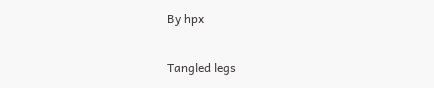By hpx

Tangled legs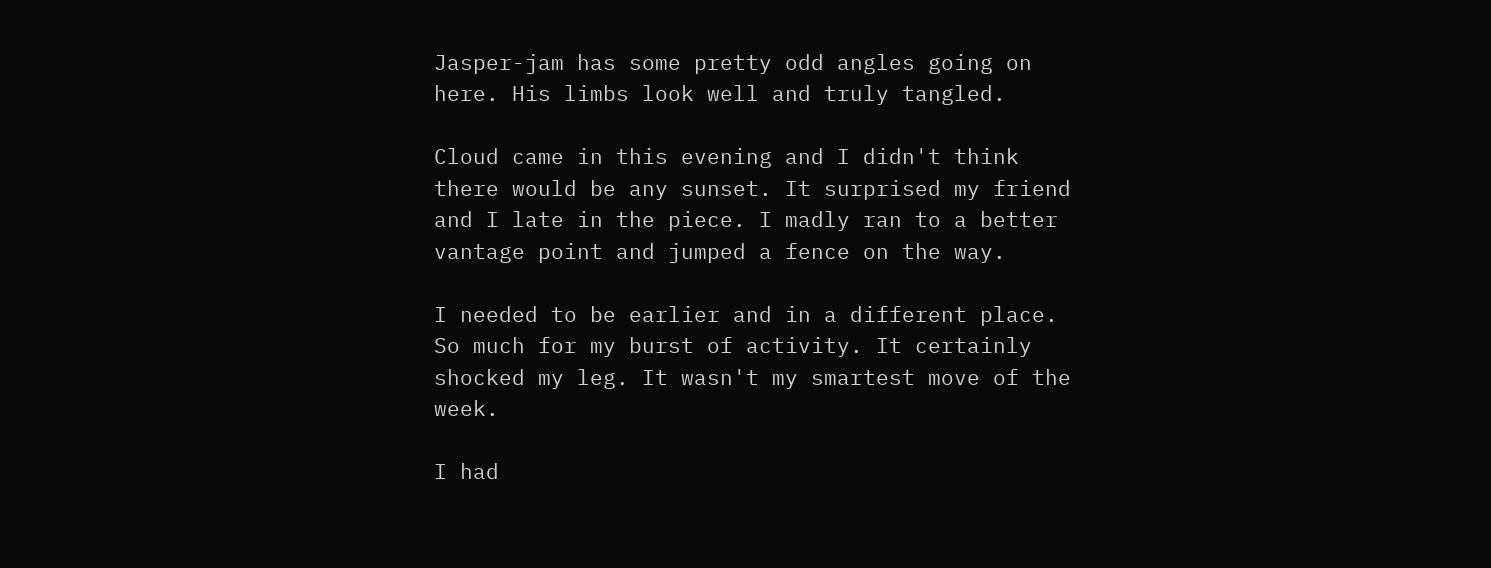Jasper-jam has some pretty odd angles going on here. His limbs look well and truly tangled.

Cloud came in this evening and I didn't think there would be any sunset. It surprised my friend and I late in the piece. I madly ran to a better vantage point and jumped a fence on the way.

I needed to be earlier and in a different place. So much for my burst of activity. It certainly shocked my leg. It wasn't my smartest move of the week.

I had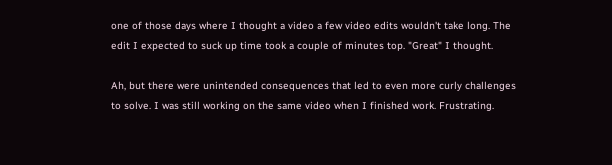one of those days where I thought a video a few video edits wouldn't take long. The edit I expected to suck up time took a couple of minutes top. "Great" I thought.

Ah, but there were unintended consequences that led to even more curly challenges to solve. I was still working on the same video when I finished work. Frustrating.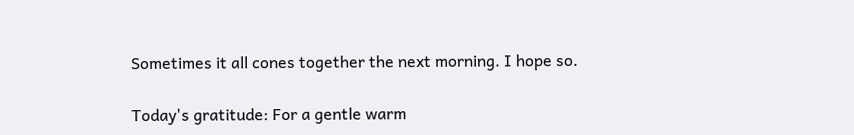Sometimes it all cones together the next morning. I hope so.

Today's gratitude: For a gentle warm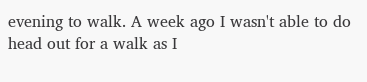evening to walk. A week ago I wasn't able to do head out for a walk as I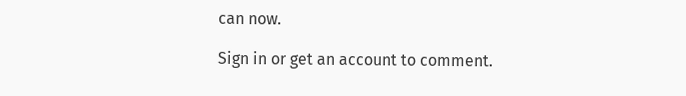can now.

Sign in or get an account to comment.